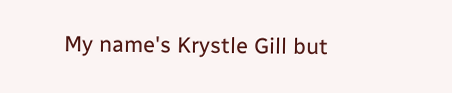My name's Krystle Gill but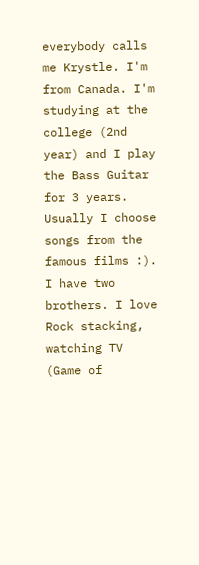everybody calls me Krystle. I'm from Canada. I'm studying at the college (2nd year) and I play the Bass Guitar for 3 years. Usually I choose songs from the famous films :). I have two brothers. I love Rock stacking, watching TV (Game of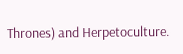Thrones) and Herpetoculture.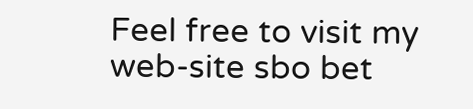Feel free to visit my web-site sbo bet